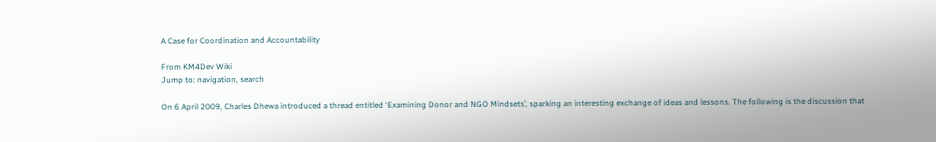A Case for Coordination and Accountability

From KM4Dev Wiki
Jump to: navigation, search

On 6 April 2009, Charles Dhewa introduced a thread entitled ‘Examining Donor and NGO Mindsets’, sparking an interesting exchange of ideas and lessons. The following is the discussion that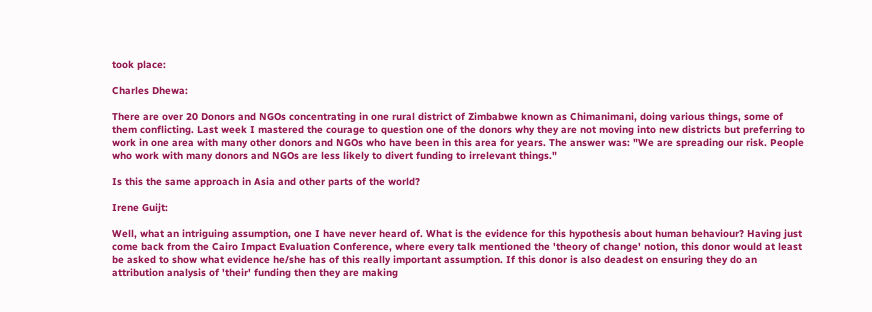took place:

Charles Dhewa:

There are over 20 Donors and NGOs concentrating in one rural district of Zimbabwe known as Chimanimani, doing various things, some of them conflicting. Last week I mastered the courage to question one of the donors why they are not moving into new districts but preferring to work in one area with many other donors and NGOs who have been in this area for years. The answer was: "We are spreading our risk. People who work with many donors and NGOs are less likely to divert funding to irrelevant things."

Is this the same approach in Asia and other parts of the world?

Irene Guijt:

Well, what an intriguing assumption, one I have never heard of. What is the evidence for this hypothesis about human behaviour? Having just come back from the Cairo Impact Evaluation Conference, where every talk mentioned the 'theory of change' notion, this donor would at least be asked to show what evidence he/she has of this really important assumption. If this donor is also deadest on ensuring they do an attribution analysis of 'their' funding then they are making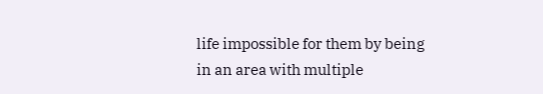life impossible for them by being in an area with multiple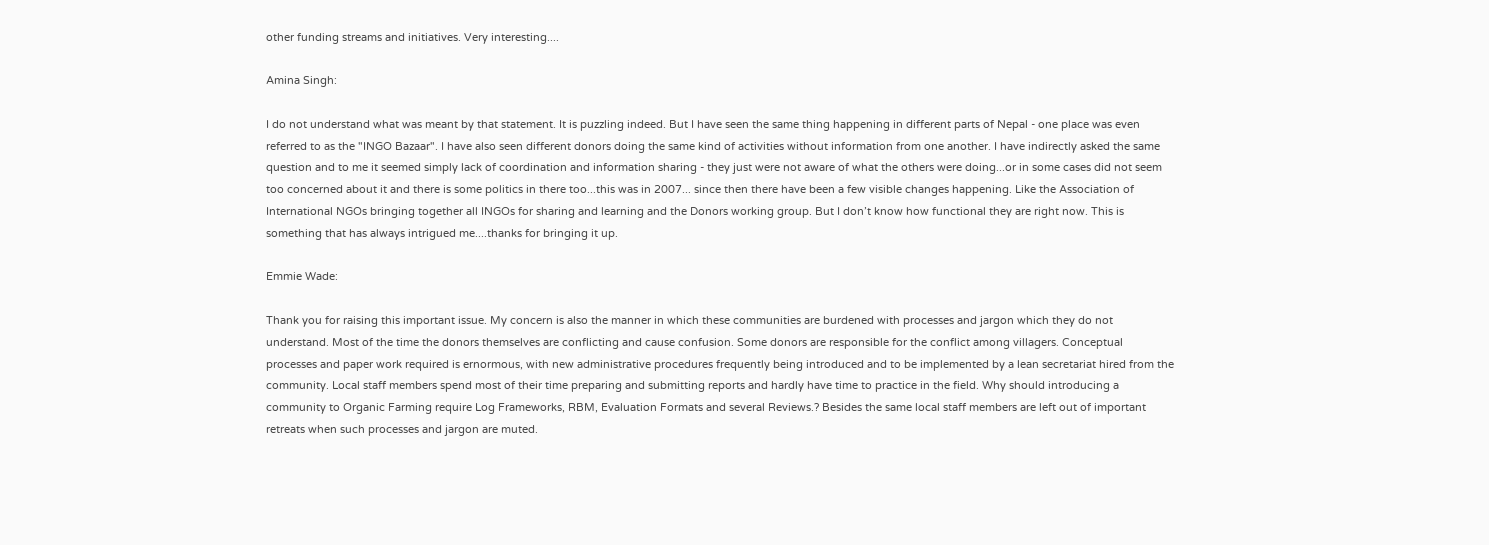other funding streams and initiatives. Very interesting....

Amina Singh:

I do not understand what was meant by that statement. It is puzzling indeed. But I have seen the same thing happening in different parts of Nepal - one place was even referred to as the "INGO Bazaar". I have also seen different donors doing the same kind of activities without information from one another. I have indirectly asked the same question and to me it seemed simply lack of coordination and information sharing - they just were not aware of what the others were doing...or in some cases did not seem too concerned about it and there is some politics in there too...this was in 2007... since then there have been a few visible changes happening. Like the Association of International NGOs bringing together all INGOs for sharing and learning and the Donors working group. But I don’t know how functional they are right now. This is something that has always intrigued me....thanks for bringing it up.

Emmie Wade:

Thank you for raising this important issue. My concern is also the manner in which these communities are burdened with processes and jargon which they do not understand. Most of the time the donors themselves are conflicting and cause confusion. Some donors are responsible for the conflict among villagers. Conceptual processes and paper work required is ernormous, with new administrative procedures frequently being introduced and to be implemented by a lean secretariat hired from the community. Local staff members spend most of their time preparing and submitting reports and hardly have time to practice in the field. Why should introducing a community to Organic Farming require Log Frameworks, RBM, Evaluation Formats and several Reviews.? Besides the same local staff members are left out of important retreats when such processes and jargon are muted.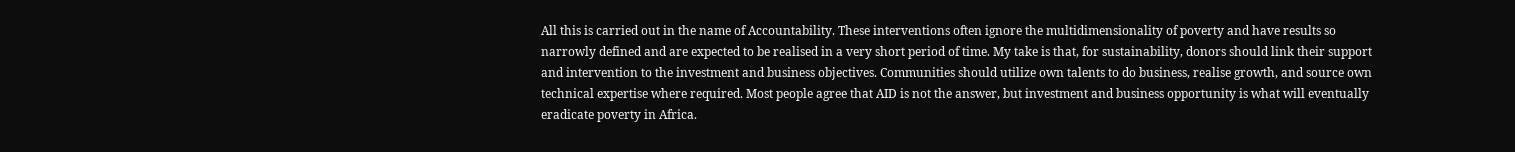All this is carried out in the name of Accountability. These interventions often ignore the multidimensionality of poverty and have results so narrowly defined and are expected to be realised in a very short period of time. My take is that, for sustainability, donors should link their support and intervention to the investment and business objectives. Communities should utilize own talents to do business, realise growth, and source own technical expertise where required. Most people agree that AID is not the answer, but investment and business opportunity is what will eventually eradicate poverty in Africa.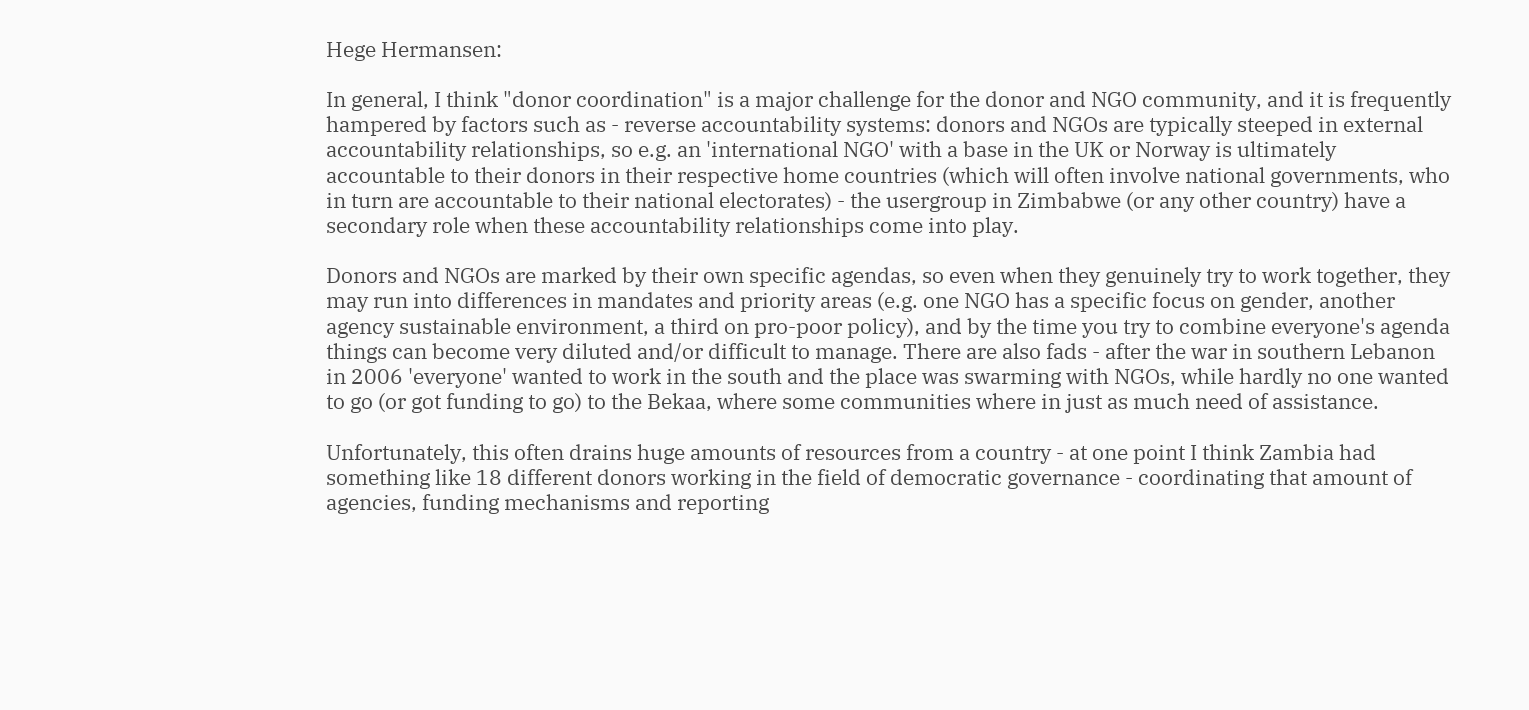Hege Hermansen:

In general, I think "donor coordination" is a major challenge for the donor and NGO community, and it is frequently hampered by factors such as - reverse accountability systems: donors and NGOs are typically steeped in external accountability relationships, so e.g. an 'international NGO' with a base in the UK or Norway is ultimately accountable to their donors in their respective home countries (which will often involve national governments, who in turn are accountable to their national electorates) - the usergroup in Zimbabwe (or any other country) have a secondary role when these accountability relationships come into play.

Donors and NGOs are marked by their own specific agendas, so even when they genuinely try to work together, they may run into differences in mandates and priority areas (e.g. one NGO has a specific focus on gender, another agency sustainable environment, a third on pro-poor policy), and by the time you try to combine everyone's agenda things can become very diluted and/or difficult to manage. There are also fads - after the war in southern Lebanon in 2006 'everyone' wanted to work in the south and the place was swarming with NGOs, while hardly no one wanted to go (or got funding to go) to the Bekaa, where some communities where in just as much need of assistance.

Unfortunately, this often drains huge amounts of resources from a country - at one point I think Zambia had something like 18 different donors working in the field of democratic governance - coordinating that amount of agencies, funding mechanisms and reporting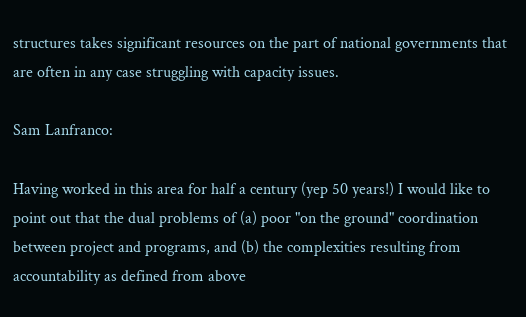structures takes significant resources on the part of national governments that are often in any case struggling with capacity issues.

Sam Lanfranco:

Having worked in this area for half a century (yep 50 years!) I would like to point out that the dual problems of (a) poor "on the ground" coordination between project and programs, and (b) the complexities resulting from accountability as defined from above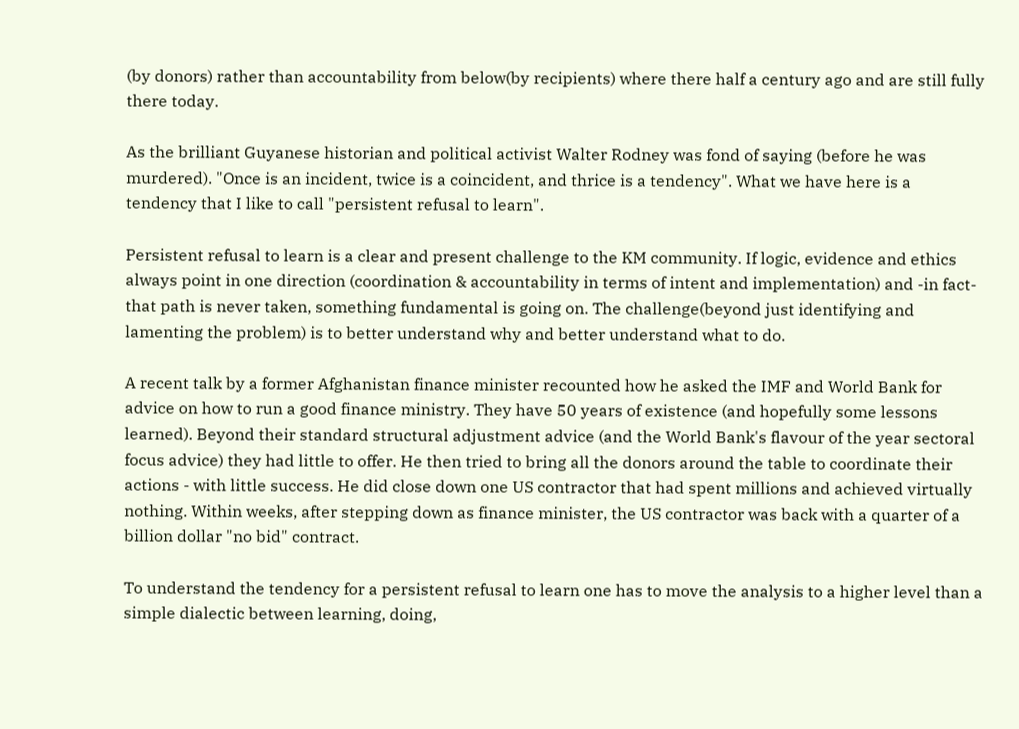(by donors) rather than accountability from below(by recipients) where there half a century ago and are still fully there today.

As the brilliant Guyanese historian and political activist Walter Rodney was fond of saying (before he was murdered). "Once is an incident, twice is a coincident, and thrice is a tendency". What we have here is a tendency that I like to call "persistent refusal to learn".

Persistent refusal to learn is a clear and present challenge to the KM community. If logic, evidence and ethics always point in one direction (coordination & accountability in terms of intent and implementation) and -in fact- that path is never taken, something fundamental is going on. The challenge(beyond just identifying and lamenting the problem) is to better understand why and better understand what to do.

A recent talk by a former Afghanistan finance minister recounted how he asked the IMF and World Bank for advice on how to run a good finance ministry. They have 50 years of existence (and hopefully some lessons learned). Beyond their standard structural adjustment advice (and the World Bank's flavour of the year sectoral focus advice) they had little to offer. He then tried to bring all the donors around the table to coordinate their actions - with little success. He did close down one US contractor that had spent millions and achieved virtually nothing. Within weeks, after stepping down as finance minister, the US contractor was back with a quarter of a billion dollar "no bid" contract.

To understand the tendency for a persistent refusal to learn one has to move the analysis to a higher level than a simple dialectic between learning, doing,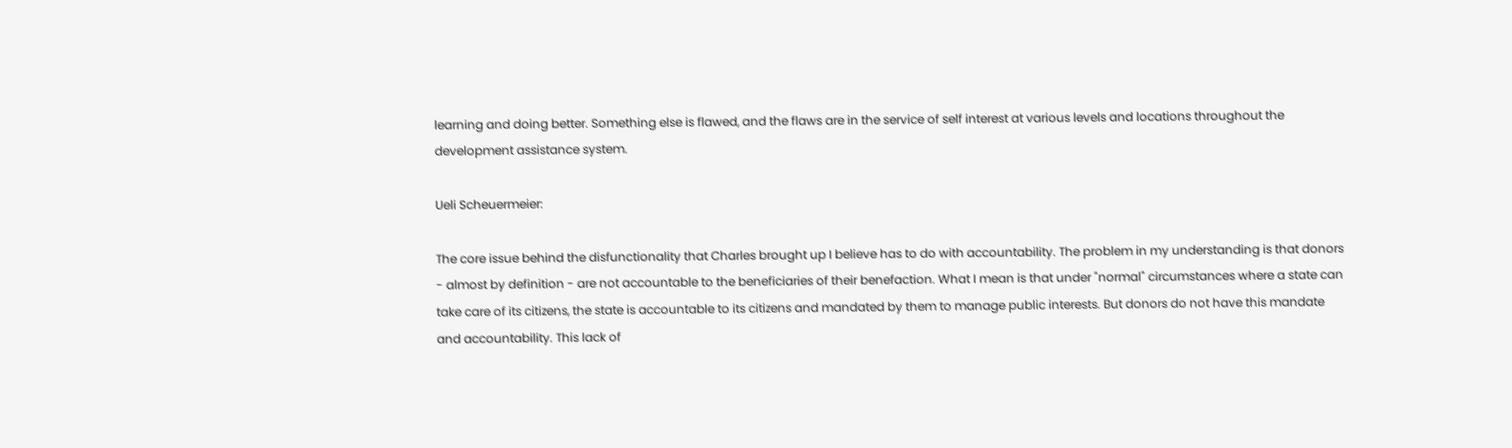learning and doing better. Something else is flawed, and the flaws are in the service of self interest at various levels and locations throughout the development assistance system.

Ueli Scheuermeier:

The core issue behind the disfunctionality that Charles brought up I believe has to do with accountability. The problem in my understanding is that donors - almost by definition - are not accountable to the beneficiaries of their benefaction. What I mean is that under "normal" circumstances where a state can take care of its citizens, the state is accountable to its citizens and mandated by them to manage public interests. But donors do not have this mandate and accountability. This lack of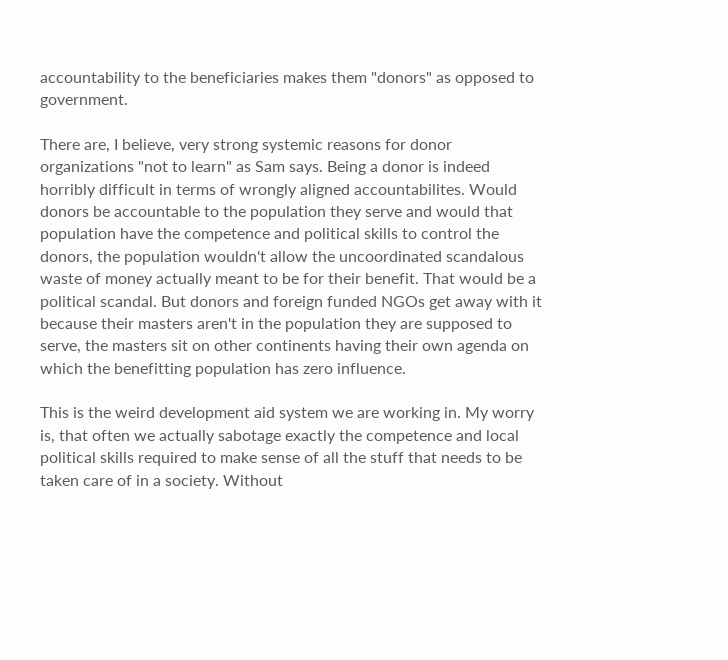accountability to the beneficiaries makes them "donors" as opposed to government.

There are, I believe, very strong systemic reasons for donor organizations "not to learn" as Sam says. Being a donor is indeed horribly difficult in terms of wrongly aligned accountabilites. Would donors be accountable to the population they serve and would that population have the competence and political skills to control the donors, the population wouldn't allow the uncoordinated scandalous waste of money actually meant to be for their benefit. That would be a political scandal. But donors and foreign funded NGOs get away with it because their masters aren't in the population they are supposed to serve, the masters sit on other continents having their own agenda on which the benefitting population has zero influence.

This is the weird development aid system we are working in. My worry is, that often we actually sabotage exactly the competence and local political skills required to make sense of all the stuff that needs to be taken care of in a society. Without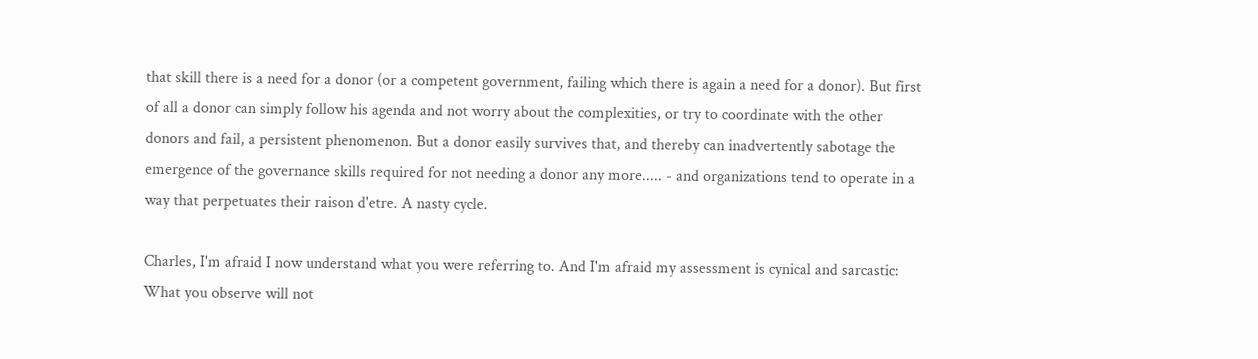that skill there is a need for a donor (or a competent government, failing which there is again a need for a donor). But first of all a donor can simply follow his agenda and not worry about the complexities, or try to coordinate with the other donors and fail, a persistent phenomenon. But a donor easily survives that, and thereby can inadvertently sabotage the emergence of the governance skills required for not needing a donor any more..... - and organizations tend to operate in a way that perpetuates their raison d'etre. A nasty cycle.

Charles, I'm afraid I now understand what you were referring to. And I'm afraid my assessment is cynical and sarcastic: What you observe will not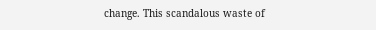change. This scandalous waste of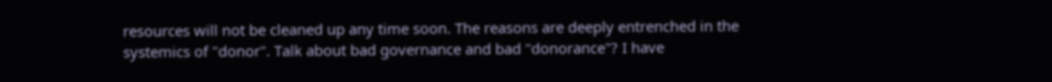resources will not be cleaned up any time soon. The reasons are deeply entrenched in the systemics of "donor". Talk about bad governance and bad "donorance"? I have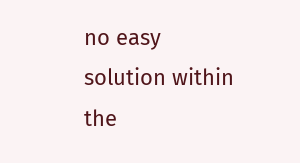no easy solution within the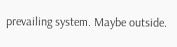prevailing system. Maybe outside.